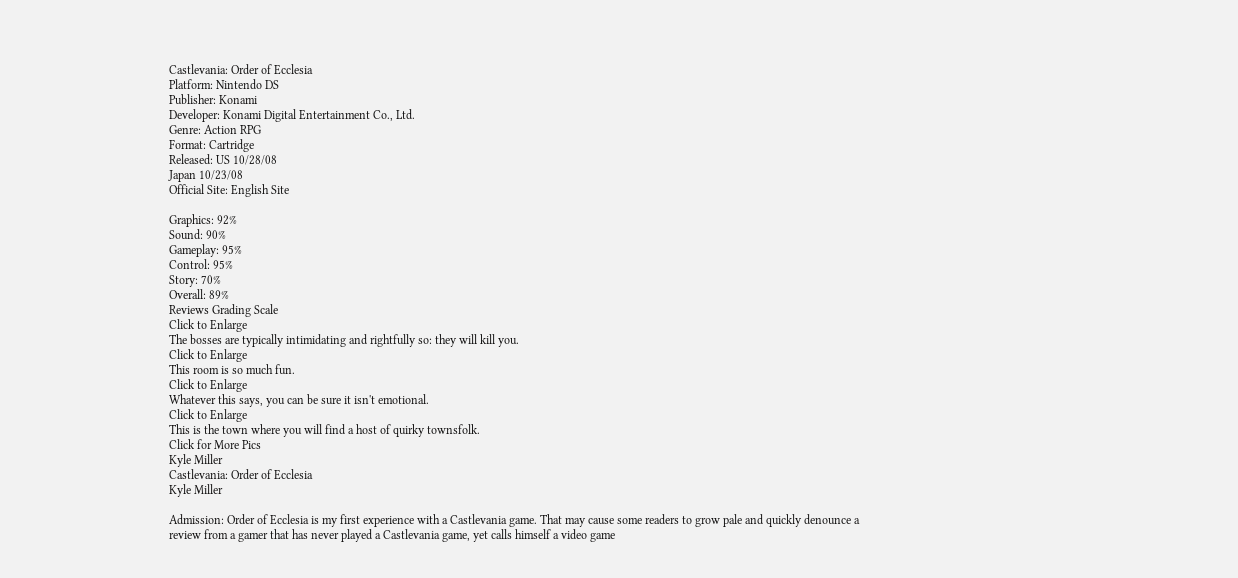Castlevania: Order of Ecclesia
Platform: Nintendo DS
Publisher: Konami
Developer: Konami Digital Entertainment Co., Ltd.
Genre: Action RPG
Format: Cartridge
Released: US 10/28/08
Japan 10/23/08
Official Site: English Site

Graphics: 92%
Sound: 90%
Gameplay: 95%
Control: 95%
Story: 70%
Overall: 89%
Reviews Grading Scale
Click to Enlarge
The bosses are typically intimidating and rightfully so: they will kill you.
Click to Enlarge
This room is so much fun.
Click to Enlarge
Whatever this says, you can be sure it isn't emotional.
Click to Enlarge
This is the town where you will find a host of quirky townsfolk.
Click for More Pics
Kyle Miller
Castlevania: Order of Ecclesia
Kyle Miller

Admission: Order of Ecclesia is my first experience with a Castlevania game. That may cause some readers to grow pale and quickly denounce a review from a gamer that has never played a Castlevania game, yet calls himself a video game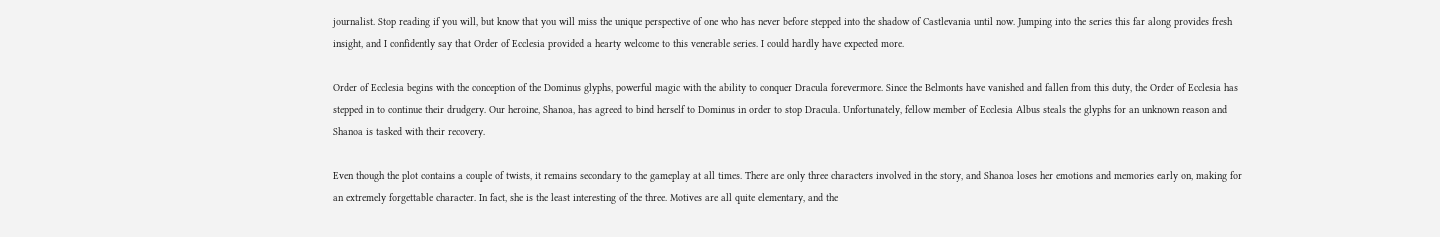journalist. Stop reading if you will, but know that you will miss the unique perspective of one who has never before stepped into the shadow of Castlevania until now. Jumping into the series this far along provides fresh insight, and I confidently say that Order of Ecclesia provided a hearty welcome to this venerable series. I could hardly have expected more.

Order of Ecclesia begins with the conception of the Dominus glyphs, powerful magic with the ability to conquer Dracula forevermore. Since the Belmonts have vanished and fallen from this duty, the Order of Ecclesia has stepped in to continue their drudgery. Our heroine, Shanoa, has agreed to bind herself to Dominus in order to stop Dracula. Unfortunately, fellow member of Ecclesia Albus steals the glyphs for an unknown reason and Shanoa is tasked with their recovery.

Even though the plot contains a couple of twists, it remains secondary to the gameplay at all times. There are only three characters involved in the story, and Shanoa loses her emotions and memories early on, making for an extremely forgettable character. In fact, she is the least interesting of the three. Motives are all quite elementary, and the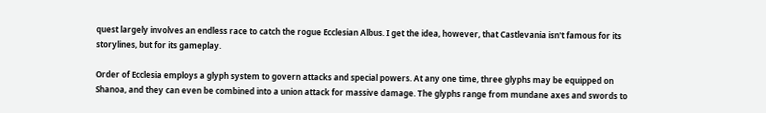quest largely involves an endless race to catch the rogue Ecclesian Albus. I get the idea, however, that Castlevania isn't famous for its storylines, but for its gameplay.

Order of Ecclesia employs a glyph system to govern attacks and special powers. At any one time, three glyphs may be equipped on Shanoa, and they can even be combined into a union attack for massive damage. The glyphs range from mundane axes and swords to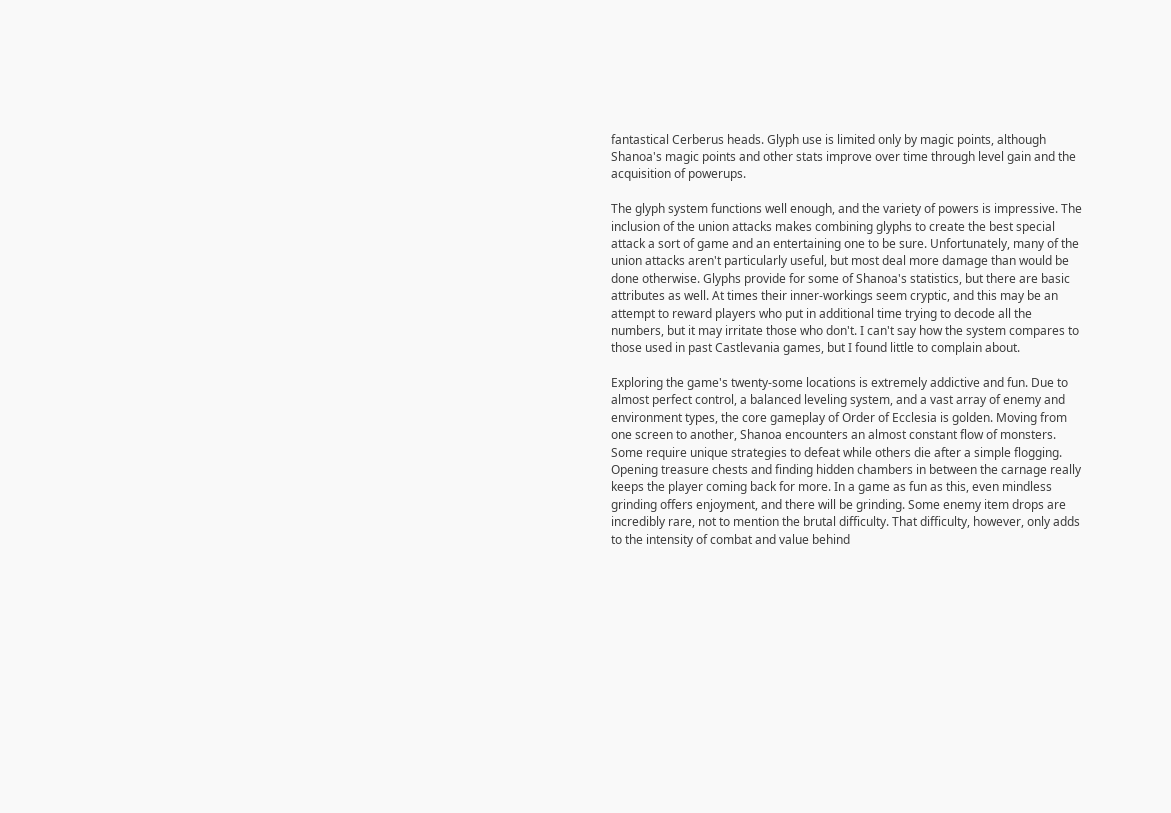fantastical Cerberus heads. Glyph use is limited only by magic points, although Shanoa's magic points and other stats improve over time through level gain and the acquisition of powerups.

The glyph system functions well enough, and the variety of powers is impressive. The inclusion of the union attacks makes combining glyphs to create the best special attack a sort of game and an entertaining one to be sure. Unfortunately, many of the union attacks aren't particularly useful, but most deal more damage than would be done otherwise. Glyphs provide for some of Shanoa's statistics, but there are basic attributes as well. At times their inner-workings seem cryptic, and this may be an attempt to reward players who put in additional time trying to decode all the numbers, but it may irritate those who don't. I can't say how the system compares to those used in past Castlevania games, but I found little to complain about.

Exploring the game's twenty-some locations is extremely addictive and fun. Due to almost perfect control, a balanced leveling system, and a vast array of enemy and environment types, the core gameplay of Order of Ecclesia is golden. Moving from one screen to another, Shanoa encounters an almost constant flow of monsters. Some require unique strategies to defeat while others die after a simple flogging. Opening treasure chests and finding hidden chambers in between the carnage really keeps the player coming back for more. In a game as fun as this, even mindless grinding offers enjoyment, and there will be grinding. Some enemy item drops are incredibly rare, not to mention the brutal difficulty. That difficulty, however, only adds to the intensity of combat and value behind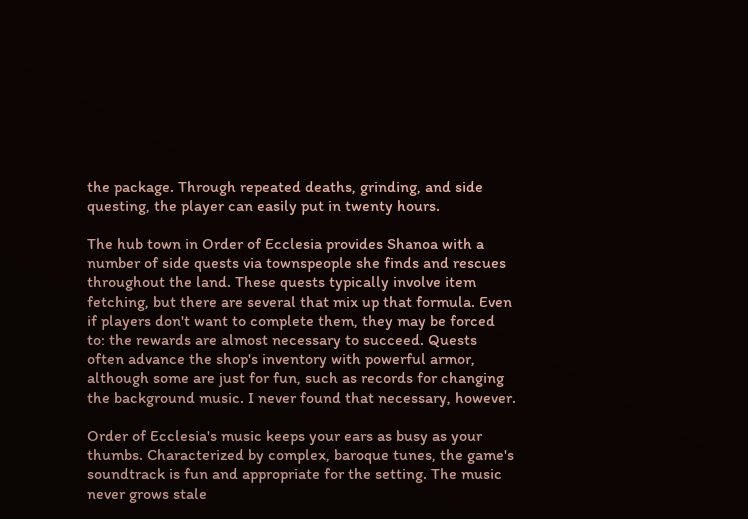the package. Through repeated deaths, grinding, and side questing, the player can easily put in twenty hours.

The hub town in Order of Ecclesia provides Shanoa with a number of side quests via townspeople she finds and rescues throughout the land. These quests typically involve item fetching, but there are several that mix up that formula. Even if players don't want to complete them, they may be forced to: the rewards are almost necessary to succeed. Quests often advance the shop's inventory with powerful armor, although some are just for fun, such as records for changing the background music. I never found that necessary, however.

Order of Ecclesia's music keeps your ears as busy as your thumbs. Characterized by complex, baroque tunes, the game's soundtrack is fun and appropriate for the setting. The music never grows stale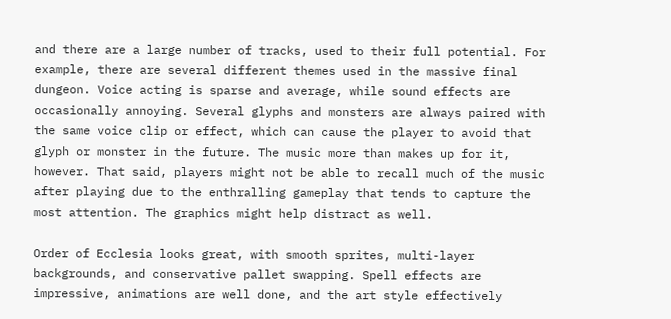and there are a large number of tracks, used to their full potential. For example, there are several different themes used in the massive final dungeon. Voice acting is sparse and average, while sound effects are occasionally annoying. Several glyphs and monsters are always paired with the same voice clip or effect, which can cause the player to avoid that glyph or monster in the future. The music more than makes up for it, however. That said, players might not be able to recall much of the music after playing due to the enthralling gameplay that tends to capture the most attention. The graphics might help distract as well.

Order of Ecclesia looks great, with smooth sprites, multi-layer backgrounds, and conservative pallet swapping. Spell effects are impressive, animations are well done, and the art style effectively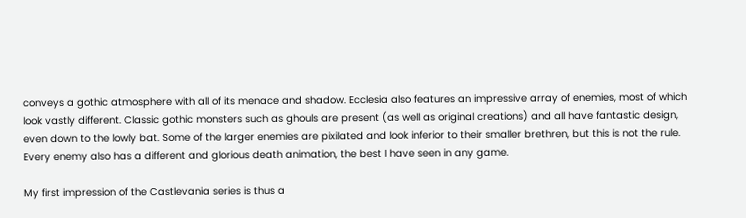conveys a gothic atmosphere with all of its menace and shadow. Ecclesia also features an impressive array of enemies, most of which look vastly different. Classic gothic monsters such as ghouls are present (as well as original creations) and all have fantastic design, even down to the lowly bat. Some of the larger enemies are pixilated and look inferior to their smaller brethren, but this is not the rule. Every enemy also has a different and glorious death animation, the best I have seen in any game.

My first impression of the Castlevania series is thus a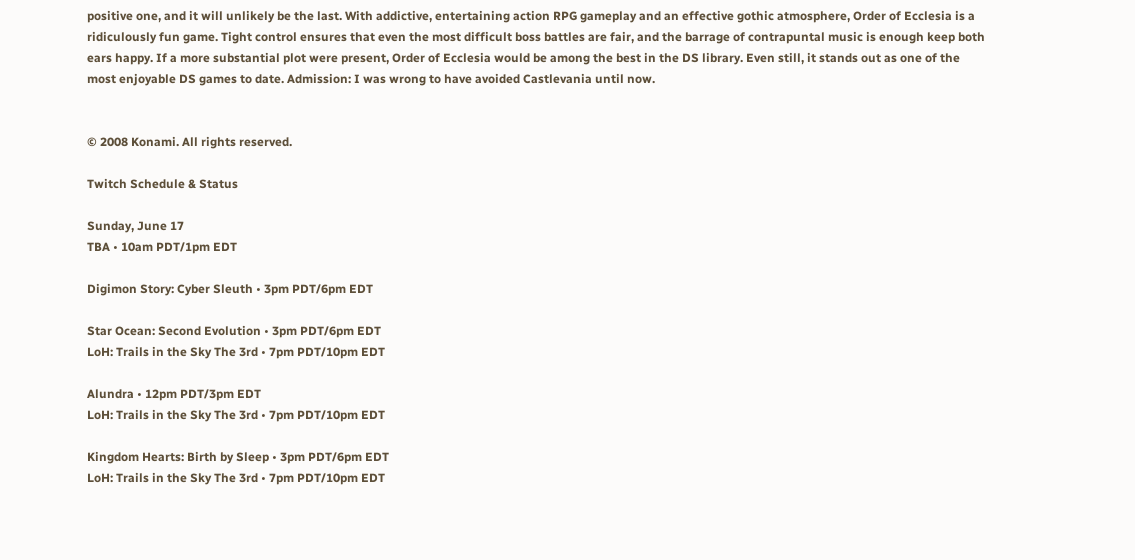positive one, and it will unlikely be the last. With addictive, entertaining action RPG gameplay and an effective gothic atmosphere, Order of Ecclesia is a ridiculously fun game. Tight control ensures that even the most difficult boss battles are fair, and the barrage of contrapuntal music is enough keep both ears happy. If a more substantial plot were present, Order of Ecclesia would be among the best in the DS library. Even still, it stands out as one of the most enjoyable DS games to date. Admission: I was wrong to have avoided Castlevania until now.


© 2008 Konami. All rights reserved.

Twitch Schedule & Status

Sunday, June 17
TBA • 10am PDT/1pm EDT

Digimon Story: Cyber Sleuth • 3pm PDT/6pm EDT

Star Ocean: Second Evolution • 3pm PDT/6pm EDT
LoH: Trails in the Sky The 3rd • 7pm PDT/10pm EDT

Alundra • 12pm PDT/3pm EDT
LoH: Trails in the Sky The 3rd • 7pm PDT/10pm EDT

Kingdom Hearts: Birth by Sleep • 3pm PDT/6pm EDT
LoH: Trails in the Sky The 3rd • 7pm PDT/10pm EDT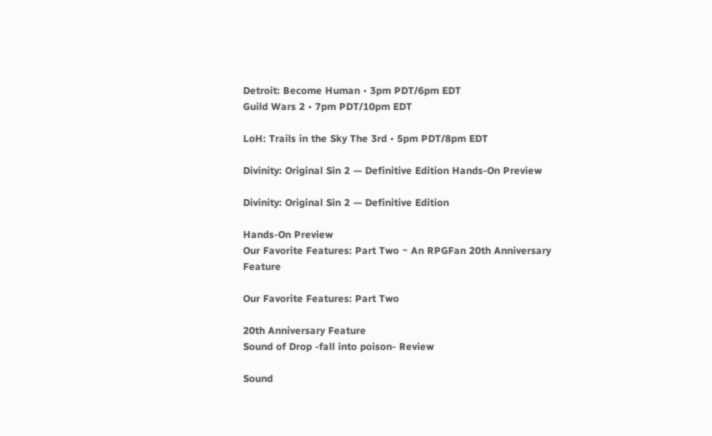Detroit: Become Human • 3pm PDT/6pm EDT
Guild Wars 2 • 7pm PDT/10pm EDT

LoH: Trails in the Sky The 3rd • 5pm PDT/8pm EDT

Divinity: Original Sin 2 — Definitive Edition Hands-On Preview

Divinity: Original Sin 2 — Definitive Edition

Hands-On Preview
Our Favorite Features: Part Two ~ An RPGFan 20th Anniversary Feature

Our Favorite Features: Part Two

20th Anniversary Feature
Sound of Drop -fall into poison- Review

Sound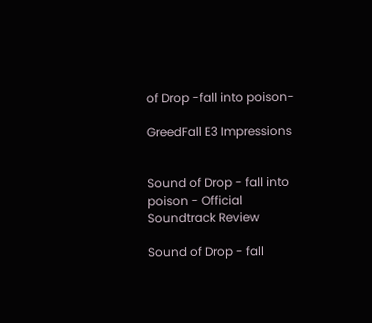of Drop -fall into poison-

GreedFall E3 Impressions


Sound of Drop - fall into poison - Official Soundtrack Review

Sound of Drop - fall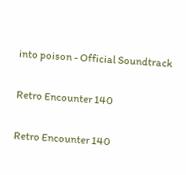into poison - Official Soundtrack

Retro Encounter 140

Retro Encounter 140